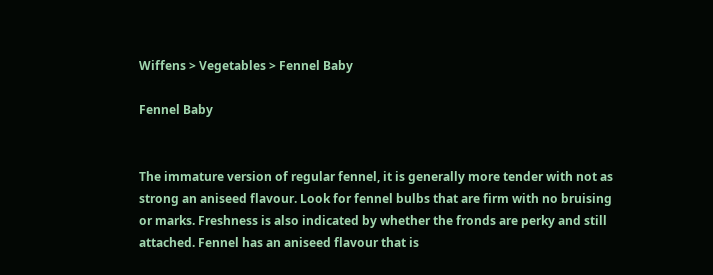Wiffens > Vegetables > Fennel Baby

Fennel Baby


The immature version of regular fennel, it is generally more tender with not as strong an aniseed flavour. Look for fennel bulbs that are firm with no bruising or marks. Freshness is also indicated by whether the fronds are perky and still attached. Fennel has an aniseed flavour that is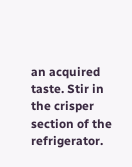an acquired taste. Stir in the crisper section of the refrigerator.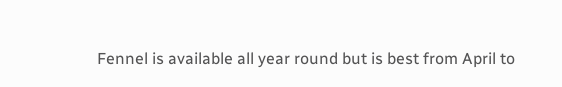Fennel is available all year round but is best from April to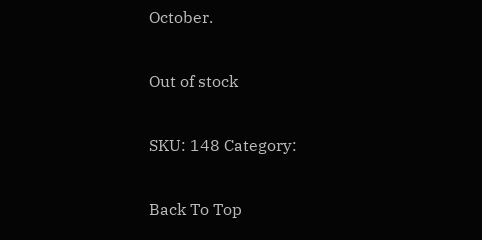October.

Out of stock

SKU: 148 Category:

Back To Top